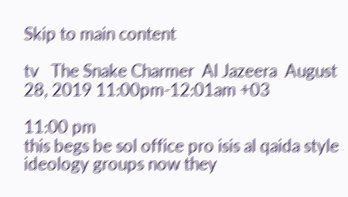Skip to main content

tv   The Snake Charmer  Al Jazeera  August 28, 2019 11:00pm-12:01am +03

11:00 pm
this begs be sol office pro isis al qaida style ideology groups now they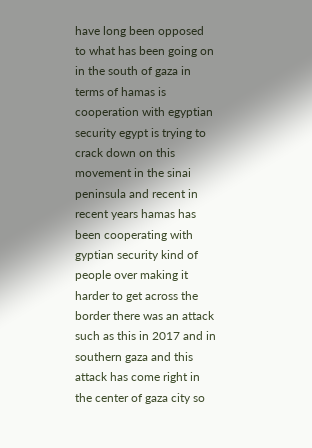have long been opposed to what has been going on in the south of gaza in terms of hamas is cooperation with egyptian security egypt is trying to crack down on this movement in the sinai peninsula and recent in recent years hamas has been cooperating with gyptian security kind of people over making it harder to get across the border there was an attack such as this in 2017 and in southern gaza and this attack has come right in the center of gaza city so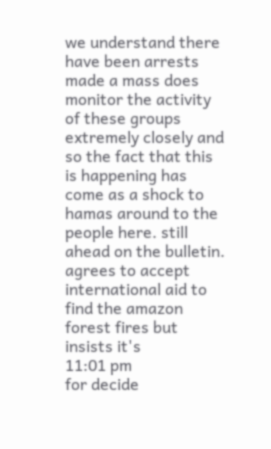we understand there have been arrests made a mass does monitor the activity of these groups extremely closely and so the fact that this is happening has come as a shock to hamas around to the people here. still ahead on the bulletin. agrees to accept international aid to find the amazon forest fires but insists it's
11:01 pm
for decide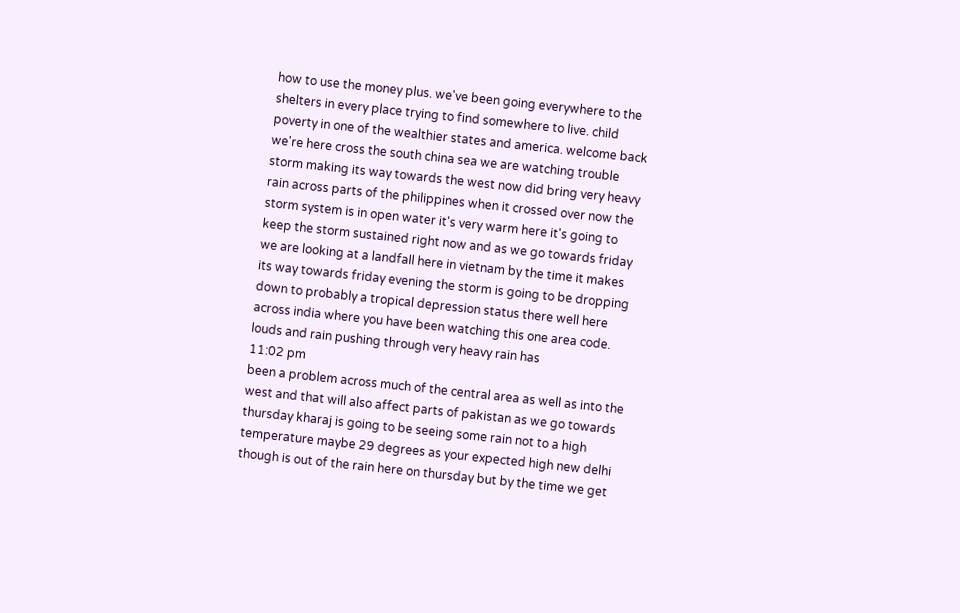how to use the money plus. we've been going everywhere to the shelters in every place trying to find somewhere to live. child poverty in one of the wealthier states and america. welcome back we're here cross the south china sea we are watching trouble storm making its way towards the west now did bring very heavy rain across parts of the philippines when it crossed over now the storm system is in open water it's very warm here it's going to keep the storm sustained right now and as we go towards friday we are looking at a landfall here in vietnam by the time it makes its way towards friday evening the storm is going to be dropping down to probably a tropical depression status there well here across india where you have been watching this one area code. louds and rain pushing through very heavy rain has
11:02 pm
been a problem across much of the central area as well as into the west and that will also affect parts of pakistan as we go towards thursday kharaj is going to be seeing some rain not to a high temperature maybe 29 degrees as your expected high new delhi though is out of the rain here on thursday but by the time we get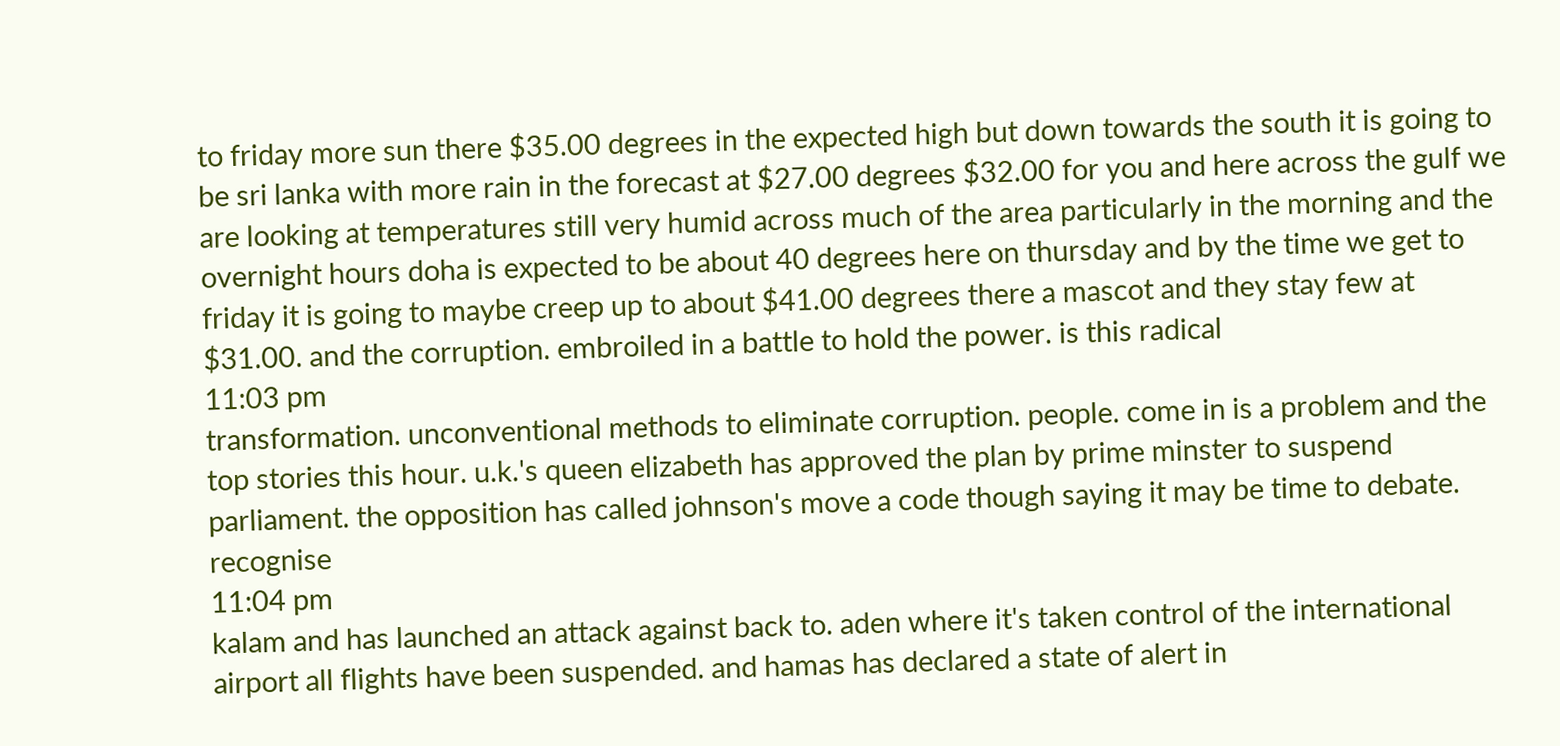to friday more sun there $35.00 degrees in the expected high but down towards the south it is going to be sri lanka with more rain in the forecast at $27.00 degrees $32.00 for you and here across the gulf we are looking at temperatures still very humid across much of the area particularly in the morning and the overnight hours doha is expected to be about 40 degrees here on thursday and by the time we get to friday it is going to maybe creep up to about $41.00 degrees there a mascot and they stay few at $31.00. and the corruption. embroiled in a battle to hold the power. is this radical
11:03 pm
transformation. unconventional methods to eliminate corruption. people. come in is a problem and the top stories this hour. u.k.'s queen elizabeth has approved the plan by prime minster to suspend parliament. the opposition has called johnson's move a code though saying it may be time to debate. recognise
11:04 pm
kalam and has launched an attack against back to. aden where it's taken control of the international airport all flights have been suspended. and hamas has declared a state of alert in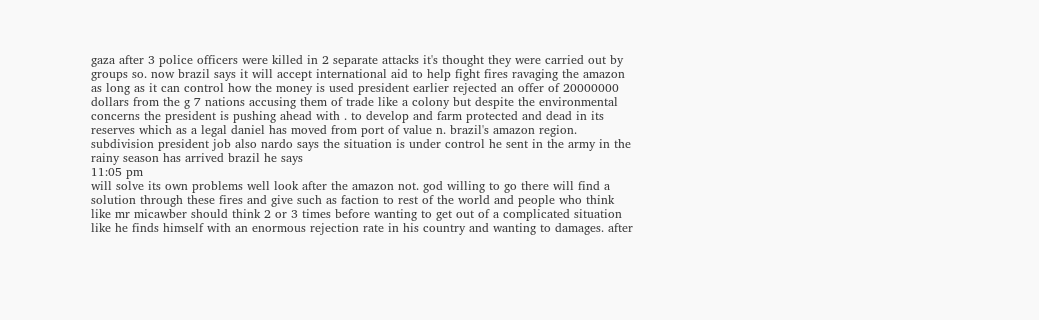gaza after 3 police officers were killed in 2 separate attacks it's thought they were carried out by groups so. now brazil says it will accept international aid to help fight fires ravaging the amazon as long as it can control how the money is used president earlier rejected an offer of 20000000 dollars from the g 7 nations accusing them of trade like a colony but despite the environmental concerns the president is pushing ahead with . to develop and farm protected and dead in its reserves which as a legal daniel has moved from port of value n. brazil's amazon region. subdivision president job also nardo says the situation is under control he sent in the army in the rainy season has arrived brazil he says
11:05 pm
will solve its own problems well look after the amazon not. god willing to go there will find a solution through these fires and give such as faction to rest of the world and people who think like mr micawber should think 2 or 3 times before wanting to get out of a complicated situation like he finds himself with an enormous rejection rate in his country and wanting to damages. after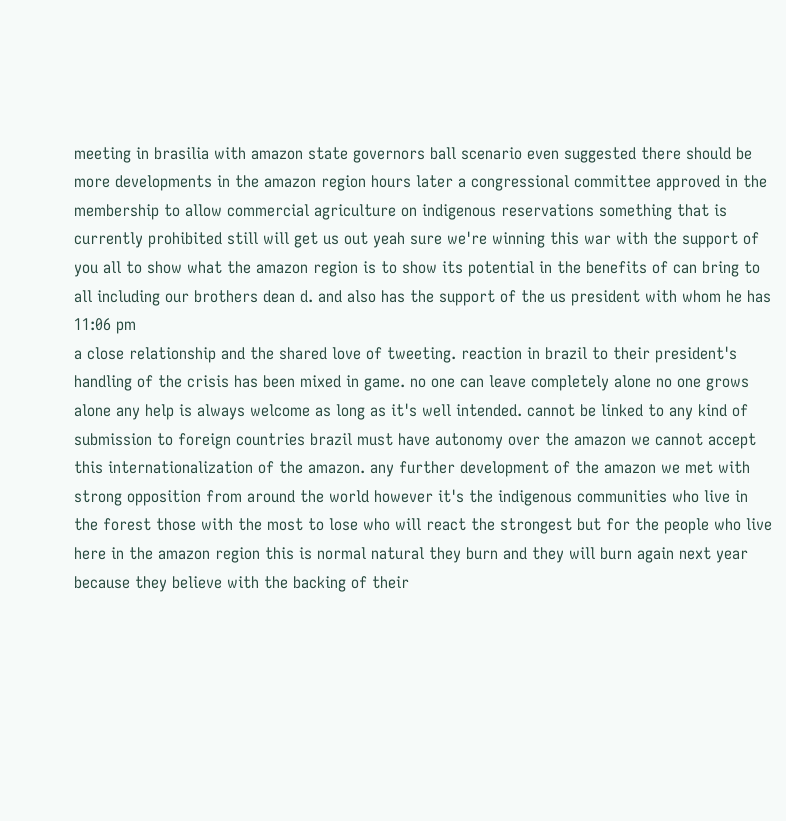meeting in brasilia with amazon state governors ball scenario even suggested there should be more developments in the amazon region hours later a congressional committee approved in the membership to allow commercial agriculture on indigenous reservations something that is currently prohibited still will get us out yeah sure we're winning this war with the support of you all to show what the amazon region is to show its potential in the benefits of can bring to all including our brothers dean d. and also has the support of the us president with whom he has
11:06 pm
a close relationship and the shared love of tweeting. reaction in brazil to their president's handling of the crisis has been mixed in game. no one can leave completely alone no one grows alone any help is always welcome as long as it's well intended. cannot be linked to any kind of submission to foreign countries brazil must have autonomy over the amazon we cannot accept this internationalization of the amazon. any further development of the amazon we met with strong opposition from around the world however it's the indigenous communities who live in the forest those with the most to lose who will react the strongest but for the people who live here in the amazon region this is normal natural they burn and they will burn again next year because they believe with the backing of their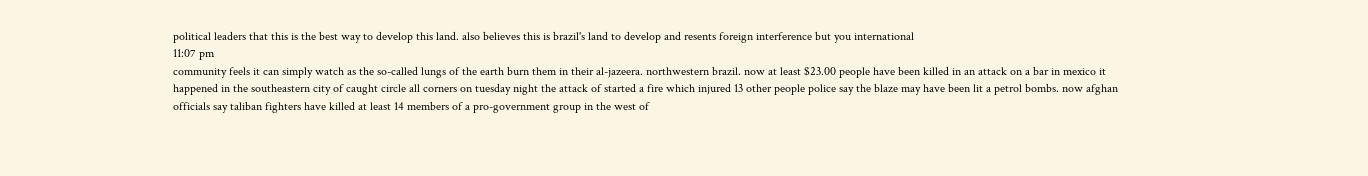political leaders that this is the best way to develop this land. also believes this is brazil's land to develop and resents foreign interference but you international
11:07 pm
community feels it can simply watch as the so-called lungs of the earth burn them in their al-jazeera. northwestern brazil. now at least $23.00 people have been killed in an attack on a bar in mexico it happened in the southeastern city of caught circle all corners on tuesday night the attack of started a fire which injured 13 other people police say the blaze may have been lit a petrol bombs. now afghan officials say taliban fighters have killed at least 14 members of a pro-government group in the west of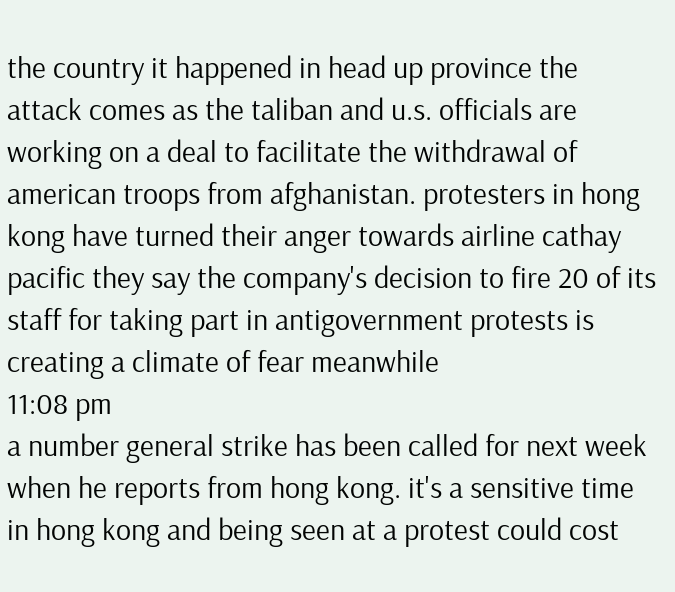the country it happened in head up province the attack comes as the taliban and u.s. officials are working on a deal to facilitate the withdrawal of american troops from afghanistan. protesters in hong kong have turned their anger towards airline cathay pacific they say the company's decision to fire 20 of its staff for taking part in antigovernment protests is creating a climate of fear meanwhile
11:08 pm
a number general strike has been called for next week when he reports from hong kong. it's a sensitive time in hong kong and being seen at a protest could cost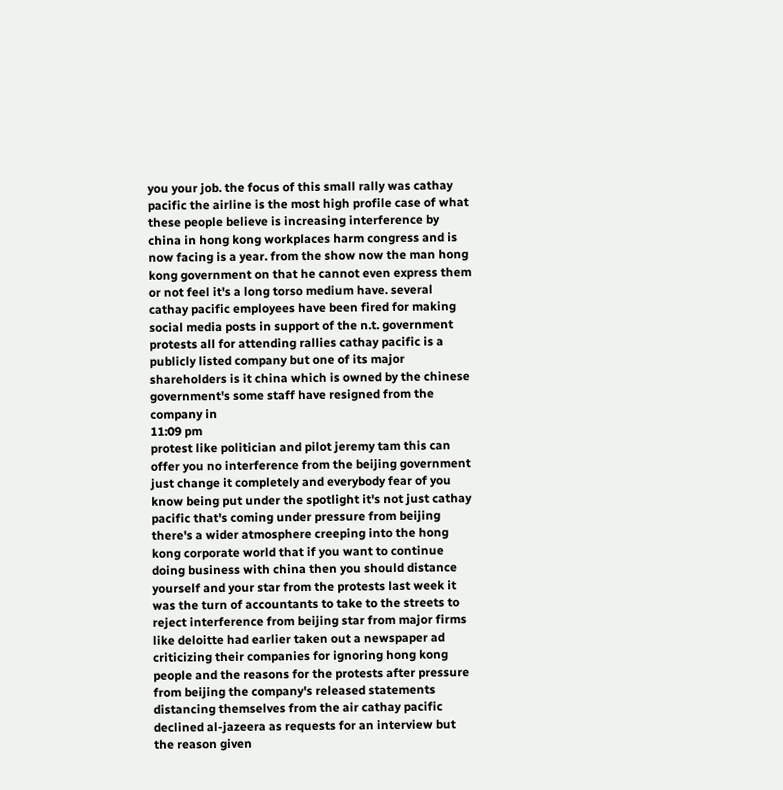you your job. the focus of this small rally was cathay pacific the airline is the most high profile case of what these people believe is increasing interference by china in hong kong workplaces harm congress and is now facing is a year. from the show now the man hong kong government on that he cannot even express them or not feel it's a long torso medium have. several cathay pacific employees have been fired for making social media posts in support of the n.t. government protests all for attending rallies cathay pacific is a publicly listed company but one of its major shareholders is it china which is owned by the chinese government's some staff have resigned from the company in
11:09 pm
protest like politician and pilot jeremy tam this can offer you no interference from the beijing government just change it completely and everybody fear of you know being put under the spotlight it's not just cathay pacific that's coming under pressure from beijing there's a wider atmosphere creeping into the hong kong corporate world that if you want to continue doing business with china then you should distance yourself and your star from the protests last week it was the turn of accountants to take to the streets to reject interference from beijing star from major firms like deloitte had earlier taken out a newspaper ad criticizing their companies for ignoring hong kong people and the reasons for the protests after pressure from beijing the company's released statements distancing themselves from the air cathay pacific declined al-jazeera as requests for an interview but the reason given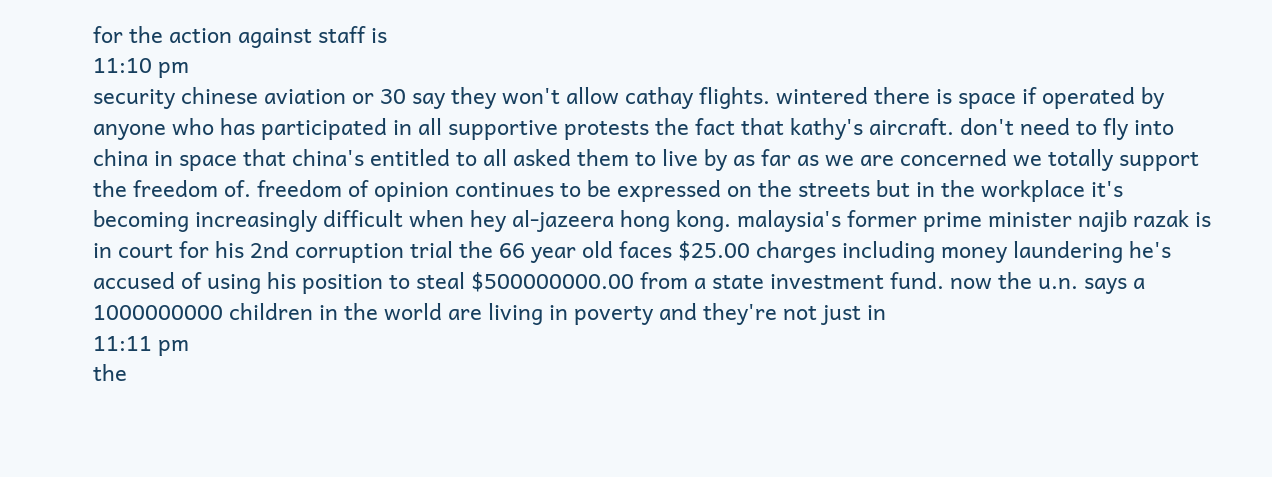for the action against staff is
11:10 pm
security chinese aviation or 30 say they won't allow cathay flights. wintered there is space if operated by anyone who has participated in all supportive protests the fact that kathy's aircraft. don't need to fly into china in space that china's entitled to all asked them to live by as far as we are concerned we totally support the freedom of. freedom of opinion continues to be expressed on the streets but in the workplace it's becoming increasingly difficult when hey al-jazeera hong kong. malaysia's former prime minister najib razak is in court for his 2nd corruption trial the 66 year old faces $25.00 charges including money laundering he's accused of using his position to steal $500000000.00 from a state investment fund. now the u.n. says a 1000000000 children in the world are living in poverty and they're not just in
11:11 pm
the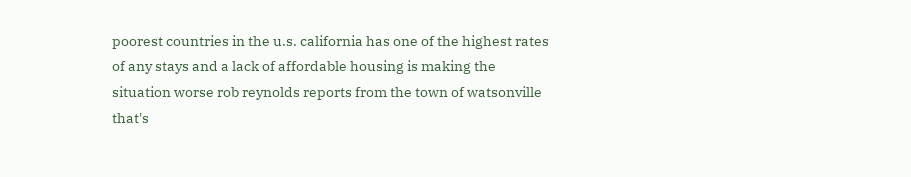poorest countries in the u.s. california has one of the highest rates of any stays and a lack of affordable housing is making the situation worse rob reynolds reports from the town of watsonville that's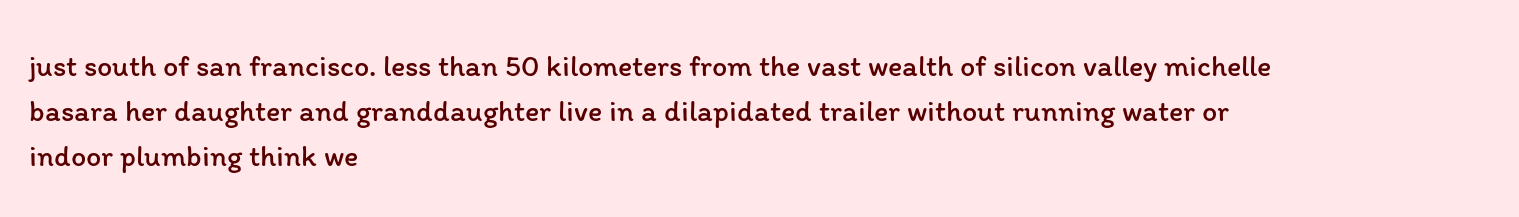just south of san francisco. less than 50 kilometers from the vast wealth of silicon valley michelle basara her daughter and granddaughter live in a dilapidated trailer without running water or indoor plumbing think we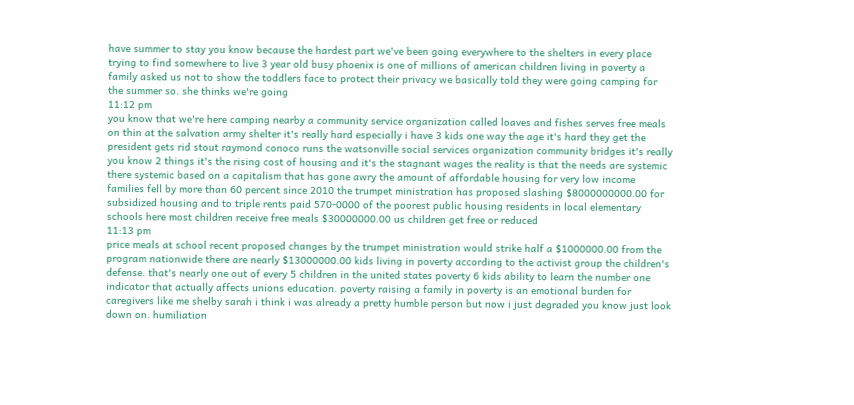have summer to stay you know because the hardest part we've been going everywhere to the shelters in every place trying to find somewhere to live 3 year old busy phoenix is one of millions of american children living in poverty a family asked us not to show the toddlers face to protect their privacy we basically told they were going camping for the summer so. she thinks we're going
11:12 pm
you know that we're here camping nearby a community service organization called loaves and fishes serves free meals on thin at the salvation army shelter it's really hard especially i have 3 kids one way the age it's hard they get the president gets rid stout raymond conoco runs the watsonville social services organization community bridges it's really you know 2 things it's the rising cost of housing and it's the stagnant wages the reality is that the needs are systemic there systemic based on a capitalism that has gone awry the amount of affordable housing for very low income families fell by more than 60 percent since 2010 the trumpet ministration has proposed slashing $8000000000.00 for subsidized housing and to triple rents paid 570-0000 of the poorest public housing residents in local elementary schools here most children receive free meals $30000000.00 us children get free or reduced
11:13 pm
price meals at school recent proposed changes by the trumpet ministration would strike half a $1000000.00 from the program nationwide there are nearly $13000000.00 kids living in poverty according to the activist group the children's defense. that's nearly one out of every 5 children in the united states poverty 6 kids ability to learn the number one indicator that actually affects unions education. poverty raising a family in poverty is an emotional burden for caregivers like me shelby sarah i think i was already a pretty humble person but now i just degraded you know just look down on. humiliation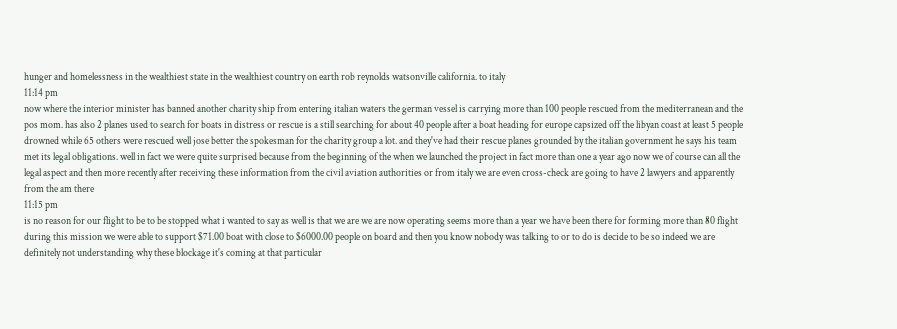hunger and homelessness in the wealthiest state in the wealthiest country on earth rob reynolds watsonville california. to italy
11:14 pm
now where the interior minister has banned another charity ship from entering italian waters the german vessel is carrying more than 100 people rescued from the mediterranean and the pos mom. has also 2 planes used to search for boats in distress or rescue is a still searching for about 40 people after a boat heading for europe capsized off the libyan coast at least 5 people drowned while 65 others were rescued well jose better the spokesman for the charity group a lot. and they've had their rescue planes grounded by the italian government he says his team met its legal obligations. well in fact we were quite surprised because from the beginning of the when we launched the project in fact more than one a year ago now we of course can all the legal aspect and then more recently after receiving these information from the civil aviation authorities or from italy we are even cross-check are going to have 2 lawyers and apparently from the am there
11:15 pm
is no reason for our flight to be to be stopped what i wanted to say as well is that we are we are now operating seems more than a year we have been there for forming more than 80 flight during this mission we were able to support $71.00 boat with close to $6000.00 people on board and then you know nobody was talking to or to do is decide to be so indeed we are definitely not understanding why these blockage it's coming at that particular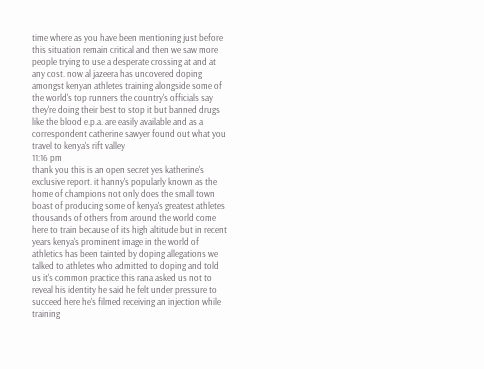time where as you have been mentioning just before this situation remain critical and then we saw more people trying to use a desperate crossing at and at any cost. now al jazeera has uncovered doping amongst kenyan athletes training alongside some of the world's top runners the country's officials say they're doing their best to stop it but banned drugs like the blood e.p.a. are easily available and as a correspondent catherine sawyer found out what you travel to kenya's rift valley
11:16 pm
thank you this is an open secret yes katherine's exclusive report. it hanny's popularly known as the home of champions not only does the small town boast of producing some of kenya's greatest athletes thousands of others from around the world come here to train because of its high altitude but in recent years kenya's prominent image in the world of athletics has been tainted by doping allegations we talked to athletes who admitted to doping and told us it's common practice this rana asked us not to reveal his identity he said he felt under pressure to succeed here he's filmed receiving an injection while training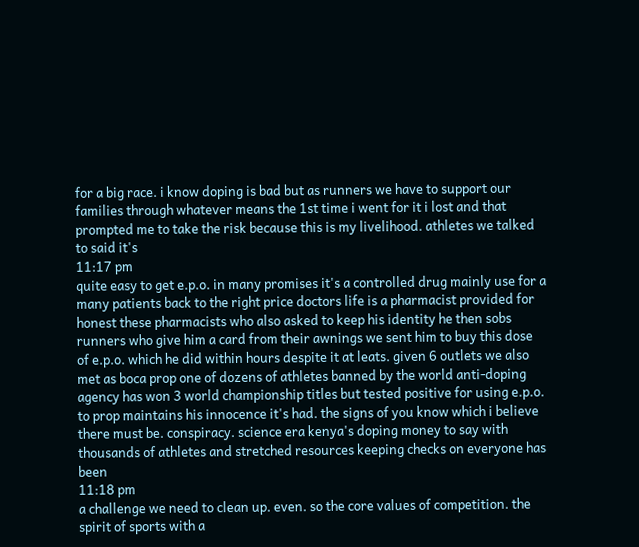for a big race. i know doping is bad but as runners we have to support our families through whatever means the 1st time i went for it i lost and that prompted me to take the risk because this is my livelihood. athletes we talked to said it's
11:17 pm
quite easy to get e.p.o. in many promises it's a controlled drug mainly use for a many patients back to the right price doctors life is a pharmacist provided for honest these pharmacists who also asked to keep his identity he then sobs runners who give him a card from their awnings we sent him to buy this dose of e.p.o. which he did within hours despite it at leats. given 6 outlets we also met as boca prop one of dozens of athletes banned by the world anti-doping agency has won 3 world championship titles but tested positive for using e.p.o. to prop maintains his innocence it's had. the signs of you know which i believe there must be. conspiracy. science era kenya's doping money to say with thousands of athletes and stretched resources keeping checks on everyone has been
11:18 pm
a challenge we need to clean up. even. so the core values of competition. the spirit of sports with a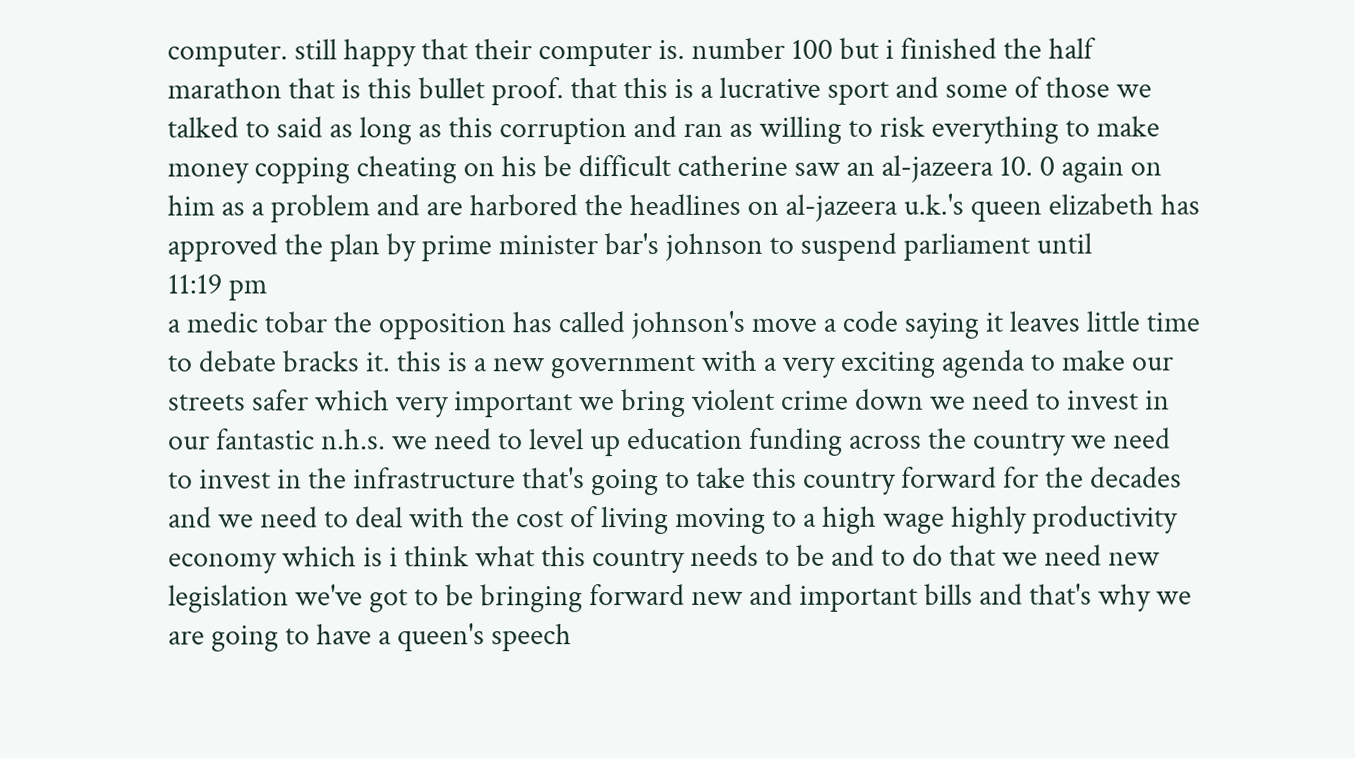computer. still happy that their computer is. number 100 but i finished the half marathon that is this bullet proof. that this is a lucrative sport and some of those we talked to said as long as this corruption and ran as willing to risk everything to make money copping cheating on his be difficult catherine saw an al-jazeera 10. 0 again on him as a problem and are harbored the headlines on al-jazeera u.k.'s queen elizabeth has approved the plan by prime minister bar's johnson to suspend parliament until
11:19 pm
a medic tobar the opposition has called johnson's move a code saying it leaves little time to debate bracks it. this is a new government with a very exciting agenda to make our streets safer which very important we bring violent crime down we need to invest in our fantastic n.h.s. we need to level up education funding across the country we need to invest in the infrastructure that's going to take this country forward for the decades and we need to deal with the cost of living moving to a high wage highly productivity economy which is i think what this country needs to be and to do that we need new legislation we've got to be bringing forward new and important bills and that's why we are going to have a queen's speech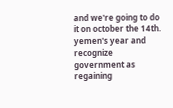and we're going to do it on october the 14th. yemen's year and recognize government as regaining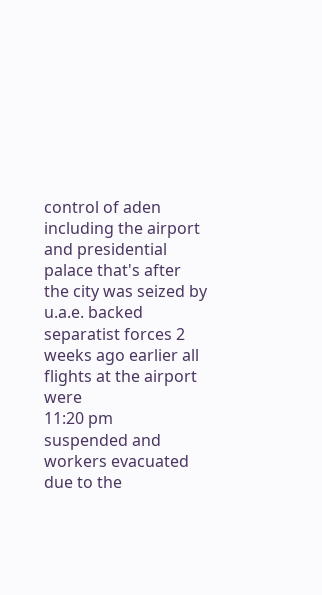control of aden including the airport and presidential palace that's after the city was seized by u.a.e. backed separatist forces 2 weeks ago earlier all flights at the airport were
11:20 pm
suspended and workers evacuated due to the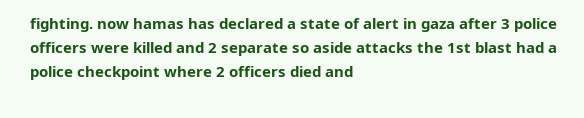fighting. now hamas has declared a state of alert in gaza after 3 police officers were killed and 2 separate so aside attacks the 1st blast had a police checkpoint where 2 officers died and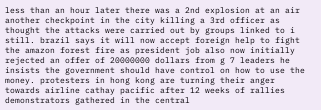less than an hour later there was a 2nd explosion at an air another checkpoint in the city killing a 3rd officer as thought the attacks were carried out by groups linked to i still. brazil says it will now accept foreign help to fight the amazon forest fire as president job also now initially rejected an offer of 20000000 dollars from g 7 leaders he insists the government should have control on how to use the money. protesters in hong kong are turning their anger towards airline cathay pacific after 12 weeks of rallies demonstrators gathered in the central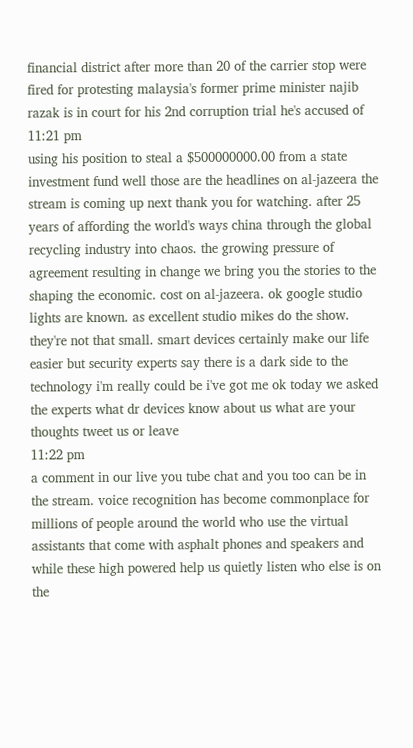financial district after more than 20 of the carrier stop were fired for protesting malaysia's former prime minister najib razak is in court for his 2nd corruption trial he's accused of
11:21 pm
using his position to steal a $500000000.00 from a state investment fund well those are the headlines on al-jazeera the stream is coming up next thank you for watching. after 25 years of affording the world's ways china through the global recycling industry into chaos. the growing pressure of agreement resulting in change we bring you the stories to the shaping the economic. cost on al-jazeera. ok google studio lights are known. as excellent studio mikes do the show. they're not that small. smart devices certainly make our life easier but security experts say there is a dark side to the technology i'm really could be i've got me ok today we asked the experts what dr devices know about us what are your thoughts tweet us or leave
11:22 pm
a comment in our live you tube chat and you too can be in the stream. voice recognition has become commonplace for millions of people around the world who use the virtual assistants that come with asphalt phones and speakers and while these high powered help us quietly listen who else is on the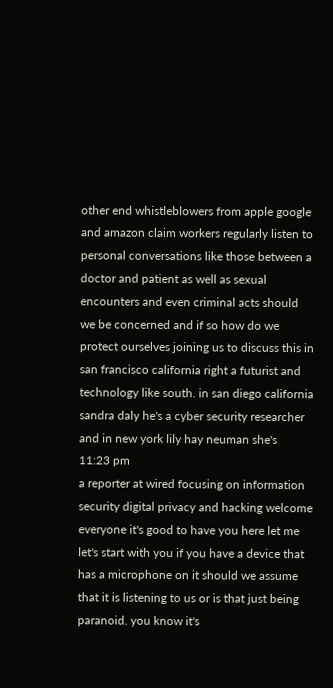other end whistleblowers from apple google and amazon claim workers regularly listen to personal conversations like those between a doctor and patient as well as sexual encounters and even criminal acts should we be concerned and if so how do we protect ourselves joining us to discuss this in san francisco california right a futurist and technology like south. in san diego california sandra daly he's a cyber security researcher and in new york lily hay neuman she's
11:23 pm
a reporter at wired focusing on information security digital privacy and hacking welcome everyone it's good to have you here let me let's start with you if you have a device that has a microphone on it should we assume that it is listening to us or is that just being paranoid. you know it's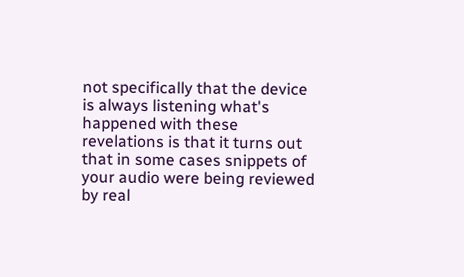not specifically that the device is always listening what's happened with these revelations is that it turns out that in some cases snippets of your audio were being reviewed by real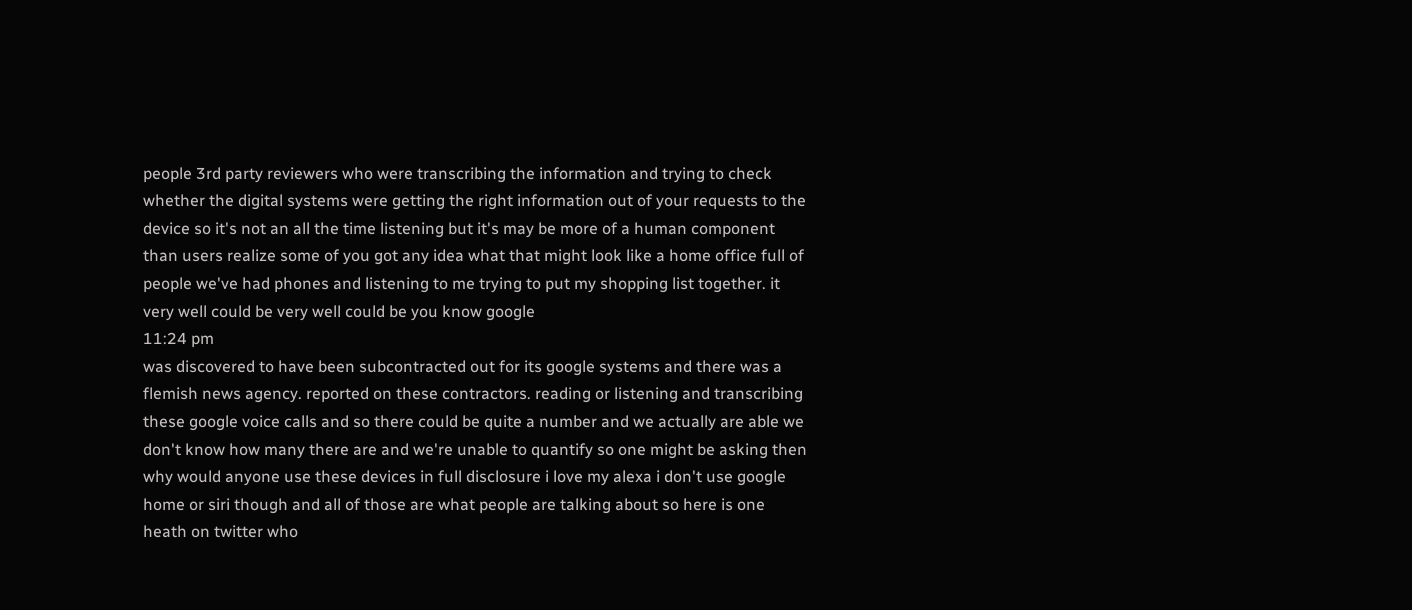people 3rd party reviewers who were transcribing the information and trying to check whether the digital systems were getting the right information out of your requests to the device so it's not an all the time listening but it's may be more of a human component than users realize some of you got any idea what that might look like a home office full of people we've had phones and listening to me trying to put my shopping list together. it very well could be very well could be you know google
11:24 pm
was discovered to have been subcontracted out for its google systems and there was a flemish news agency. reported on these contractors. reading or listening and transcribing these google voice calls and so there could be quite a number and we actually are able we don't know how many there are and we're unable to quantify so one might be asking then why would anyone use these devices in full disclosure i love my alexa i don't use google home or siri though and all of those are what people are talking about so here is one heath on twitter who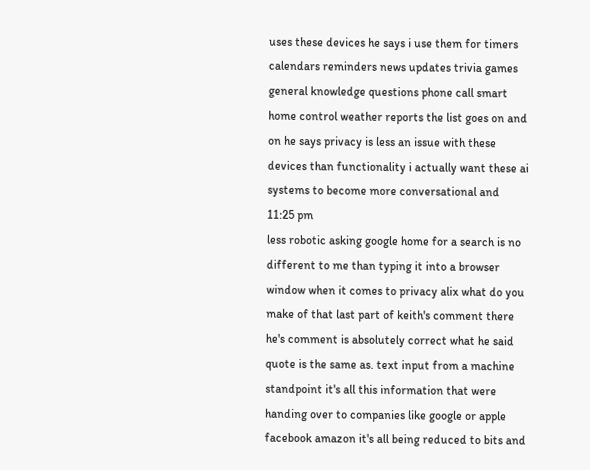uses these devices he says i use them for timers calendars reminders news updates trivia games general knowledge questions phone call smart home control weather reports the list goes on and on he says privacy is less an issue with these devices than functionality i actually want these ai systems to become more conversational and
11:25 pm
less robotic asking google home for a search is no different to me than typing it into a browser window when it comes to privacy alix what do you make of that last part of keith's comment there he's comment is absolutely correct what he said quote is the same as. text input from a machine standpoint it's all this information that were handing over to companies like google or apple facebook amazon it's all being reduced to bits and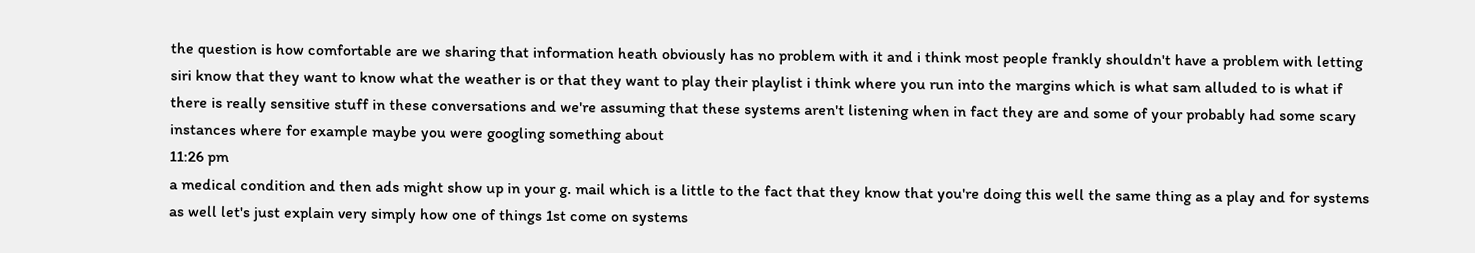the question is how comfortable are we sharing that information heath obviously has no problem with it and i think most people frankly shouldn't have a problem with letting siri know that they want to know what the weather is or that they want to play their playlist i think where you run into the margins which is what sam alluded to is what if there is really sensitive stuff in these conversations and we're assuming that these systems aren't listening when in fact they are and some of your probably had some scary instances where for example maybe you were googling something about
11:26 pm
a medical condition and then ads might show up in your g. mail which is a little to the fact that they know that you're doing this well the same thing as a play and for systems as well let's just explain very simply how one of things 1st come on systems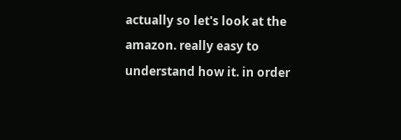actually so let's look at the amazon. really easy to understand how it. in order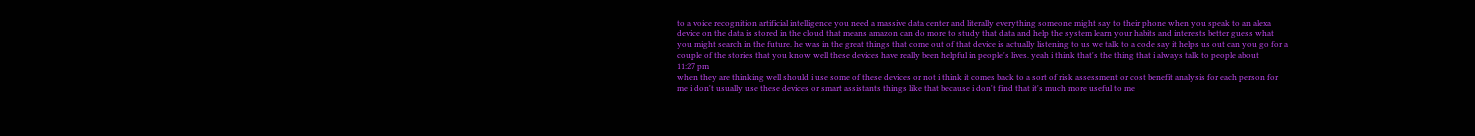to a voice recognition artificial intelligence you need a massive data center and literally everything someone might say to their phone when you speak to an alexa device on the data is stored in the cloud that means amazon can do more to study that data and help the system learn your habits and interests better guess what you might search in the future. he was in the great things that come out of that device is actually listening to us we talk to a code say it helps us out can you go for a couple of the stories that you know well these devices have really been helpful in people's lives. yeah i think that's the thing that i always talk to people about
11:27 pm
when they are thinking well should i use some of these devices or not i think it comes back to a sort of risk assessment or cost benefit analysis for each person for me i don't usually use these devices or smart assistants things like that because i don't find that it's much more useful to me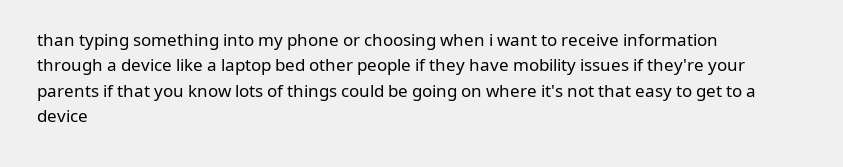than typing something into my phone or choosing when i want to receive information through a device like a laptop bed other people if they have mobility issues if they're your parents if that you know lots of things could be going on where it's not that easy to get to a device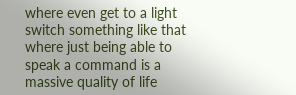where even get to a light switch something like that where just being able to speak a command is a massive quality of life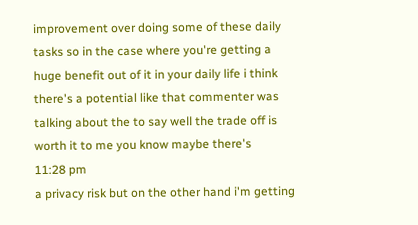improvement over doing some of these daily tasks so in the case where you're getting a huge benefit out of it in your daily life i think there's a potential like that commenter was talking about the to say well the trade off is worth it to me you know maybe there's
11:28 pm
a privacy risk but on the other hand i'm getting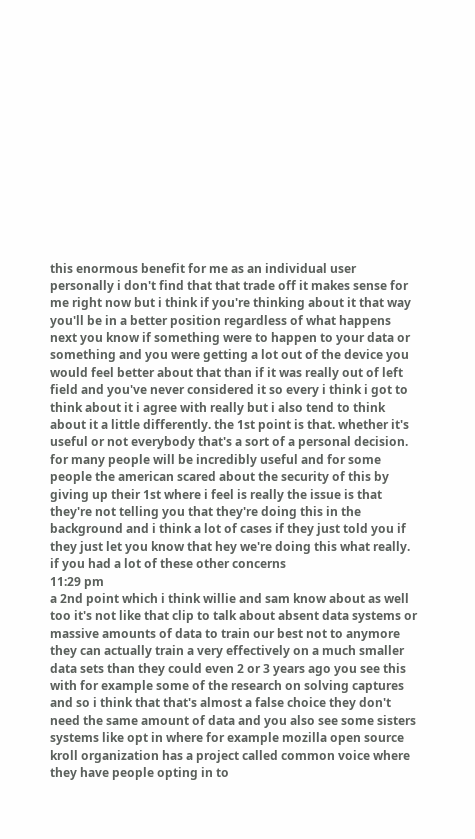this enormous benefit for me as an individual user personally i don't find that that trade off it makes sense for me right now but i think if you're thinking about it that way you'll be in a better position regardless of what happens next you know if something were to happen to your data or something and you were getting a lot out of the device you would feel better about that than if it was really out of left field and you've never considered it so every i think i got to think about it i agree with really but i also tend to think about it a little differently. the 1st point is that. whether it's useful or not everybody that's a sort of a personal decision. for many people will be incredibly useful and for some people the american scared about the security of this by giving up their 1st where i feel is really the issue is that they're not telling you that they're doing this in the background and i think a lot of cases if they just told you if they just let you know that hey we're doing this what really. if you had a lot of these other concerns
11:29 pm
a 2nd point which i think willie and sam know about as well too it's not like that clip to talk about absent data systems or massive amounts of data to train our best not to anymore they can actually train a very effectively on a much smaller data sets than they could even 2 or 3 years ago you see this with for example some of the research on solving captures and so i think that that's almost a false choice they don't need the same amount of data and you also see some sisters systems like opt in where for example mozilla open source kroll organization has a project called common voice where they have people opting in to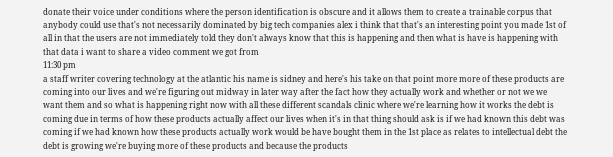donate their voice under conditions where the person identification is obscure and it allows them to create a trainable corpus that anybody could use that's not necessarily dominated by big tech companies alex i think that that's an interesting point you made 1st of all in that the users are not immediately told they don't always know that this is happening and then what is have is happening with that data i want to share a video comment we got from
11:30 pm
a staff writer covering technology at the atlantic his name is sidney and here's his take on that point more more of these products are coming into our lives and we're figuring out midway in later way after the fact how they actually work and whether or not we we want them and so what is happening right now with all these different scandals clinic where we're learning how it works the debt is coming due in terms of how these products actually affect our lives when it's in that thing should ask is if we had known this debt was coming if we had known how these products actually work would be have bought them in the 1st place as relates to intellectual debt the debt is growing we're buying more of these products and because the products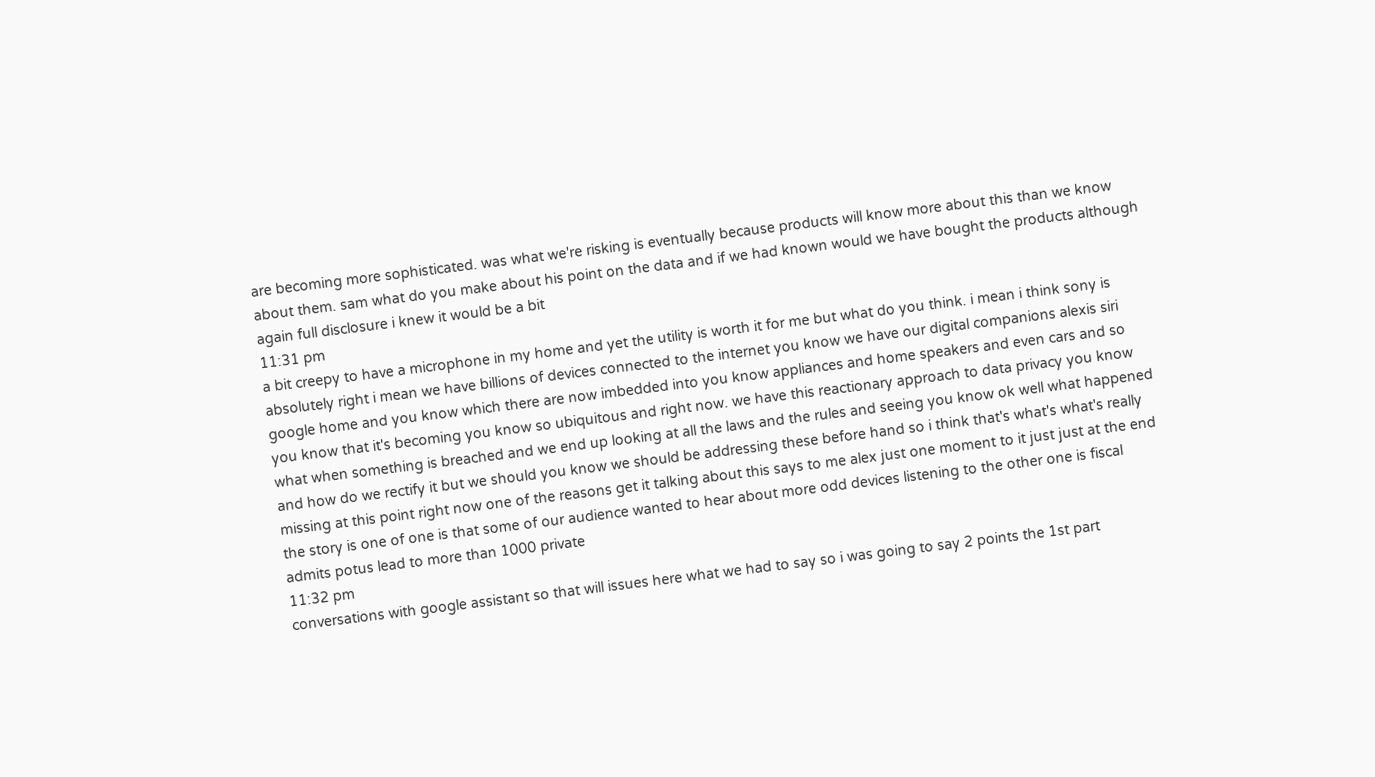are becoming more sophisticated. was what we're risking is eventually because products will know more about this than we know about them. sam what do you make about his point on the data and if we had known would we have bought the products although again full disclosure i knew it would be a bit
11:31 pm
a bit creepy to have a microphone in my home and yet the utility is worth it for me but what do you think. i mean i think sony is absolutely right i mean we have billions of devices connected to the internet you know we have our digital companions alexis siri google home and you know which there are now imbedded into you know appliances and home speakers and even cars and so you know that it's becoming you know so ubiquitous and right now. we have this reactionary approach to data privacy you know what when something is breached and we end up looking at all the laws and the rules and seeing you know ok well what happened and how do we rectify it but we should you know we should be addressing these before hand so i think that's what's what's really missing at this point right now one of the reasons get it talking about this says to me alex just one moment to it just just at the end the story is one of one is that some of our audience wanted to hear about more odd devices listening to the other one is fiscal admits potus lead to more than 1000 private
11:32 pm
conversations with google assistant so that will issues here what we had to say so i was going to say 2 points the 1st part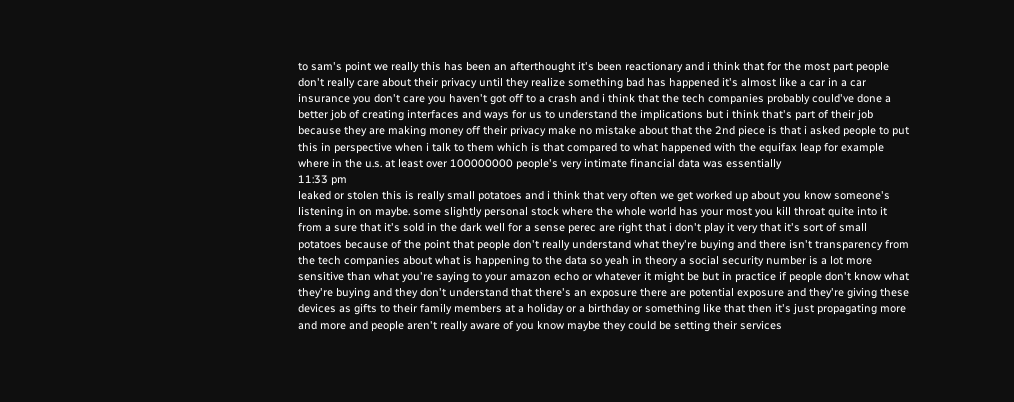to sam's point we really this has been an afterthought it's been reactionary and i think that for the most part people don't really care about their privacy until they realize something bad has happened it's almost like a car in a car insurance you don't care you haven't got off to a crash and i think that the tech companies probably could've done a better job of creating interfaces and ways for us to understand the implications but i think that's part of their job because they are making money off their privacy make no mistake about that the 2nd piece is that i asked people to put this in perspective when i talk to them which is that compared to what happened with the equifax leap for example where in the u.s. at least over 100000000 people's very intimate financial data was essentially
11:33 pm
leaked or stolen this is really small potatoes and i think that very often we get worked up about you know someone's listening in on maybe. some slightly personal stock where the whole world has your most you kill throat quite into it from a sure that it's sold in the dark well for a sense perec are right that i don't play it very that it's sort of small potatoes because of the point that people don't really understand what they're buying and there isn't transparency from the tech companies about what is happening to the data so yeah in theory a social security number is a lot more sensitive than what you're saying to your amazon echo or whatever it might be but in practice if people don't know what they're buying and they don't understand that there's an exposure there are potential exposure and they're giving these devices as gifts to their family members at a holiday or a birthday or something like that then it's just propagating more and more and people aren't really aware of you know maybe they could be setting their services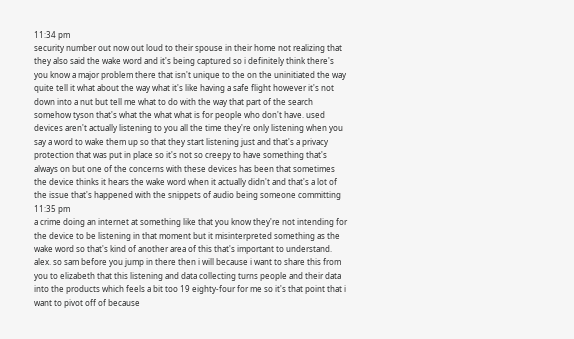11:34 pm
security number out now out loud to their spouse in their home not realizing that they also said the wake word and it's being captured so i definitely think there's you know a major problem there that isn't unique to the on the uninitiated the way quite tell it what about the way what it's like having a safe flight however it's not down into a nut but tell me what to do with the way that part of the search somehow tyson that's what the what what is for people who don't have. used devices aren't actually listening to you all the time they're only listening when you say a word to wake them up so that they start listening just and that's a privacy protection that was put in place so it's not so creepy to have something that's always on but one of the concerns with these devices has been that sometimes the device thinks it hears the wake word when it actually didn't and that's a lot of the issue that's happened with the snippets of audio being someone committing
11:35 pm
a crime doing an internet at something like that you know they're not intending for the device to be listening in that moment but it misinterpreted something as the wake word so that's kind of another area of this that's important to understand. alex. so sam before you jump in there then i will because i want to share this from you to elizabeth that this listening and data collecting turns people and their data into the products which feels a bit too 19 eighty-four for me so it's that point that i want to pivot off of because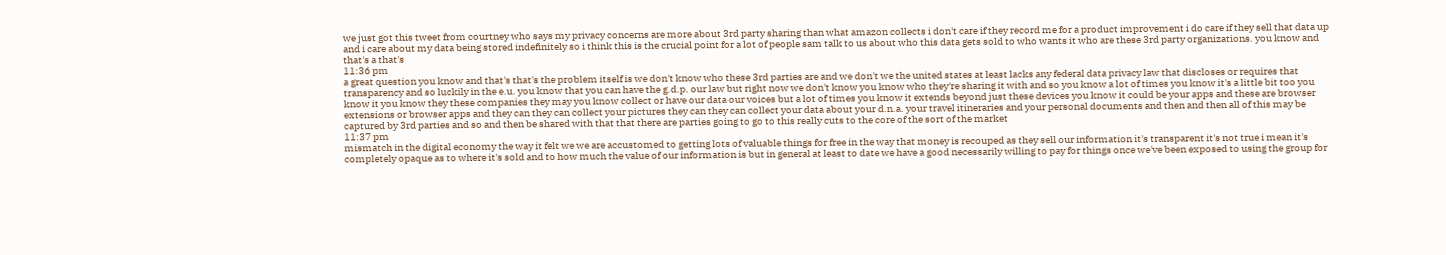we just got this tweet from courtney who says my privacy concerns are more about 3rd party sharing than what amazon collects i don't care if they record me for a product improvement i do care if they sell that data up and i care about my data being stored indefinitely so i think this is the crucial point for a lot of people sam talk to us about who this data gets sold to who wants it who are these 3rd party organizations. you know and that's a that's
11:36 pm
a great question you know and that's that's the problem itself is we don't know who these 3rd parties are and we don't we the united states at least lacks any federal data privacy law that discloses or requires that transparency and so luckily in the e.u. you know that you can have the g.d.p. our law but right now we don't know you know who they're sharing it with and so you know a lot of times you know it's a little bit too you know it you know they these companies they may you know collect or have our data our voices but a lot of times you know it extends beyond just these devices you know it could be your apps and these are browser extensions or browser apps and they can they can collect your pictures they can they can collect your data about your d.n.a. your travel itineraries and your personal documents and then and then all of this may be captured by 3rd parties and so and then be shared with that that there are parties going to go to this really cuts to the core of the sort of the market
11:37 pm
mismatch in the digital economy the way it felt we we are accustomed to getting lots of valuable things for free in the way that money is recouped as they sell our information it's transparent it's not true i mean it's completely opaque as to where it's sold and to how much the value of our information is but in general at least to date we have a good necessarily willing to pay for things once we've been exposed to using the group for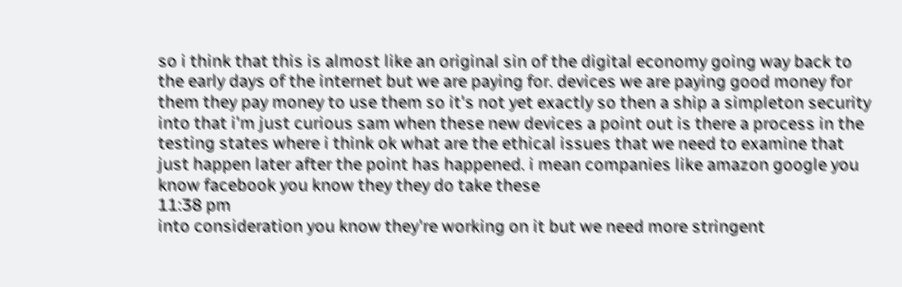so i think that this is almost like an original sin of the digital economy going way back to the early days of the internet but we are paying for. devices we are paying good money for them they pay money to use them so it's not yet exactly so then a ship a simpleton security into that i'm just curious sam when these new devices a point out is there a process in the testing states where i think ok what are the ethical issues that we need to examine that just happen later after the point has happened. i mean companies like amazon google you know facebook you know they they do take these
11:38 pm
into consideration you know they're working on it but we need more stringent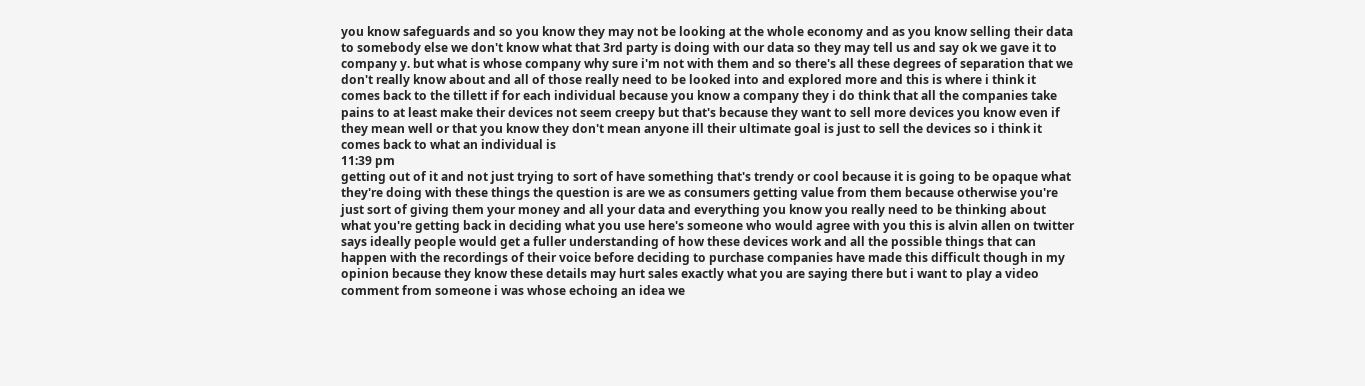you know safeguards and so you know they may not be looking at the whole economy and as you know selling their data to somebody else we don't know what that 3rd party is doing with our data so they may tell us and say ok we gave it to company y. but what is whose company why sure i'm not with them and so there's all these degrees of separation that we don't really know about and all of those really need to be looked into and explored more and this is where i think it comes back to the tillett if for each individual because you know a company they i do think that all the companies take pains to at least make their devices not seem creepy but that's because they want to sell more devices you know even if they mean well or that you know they don't mean anyone ill their ultimate goal is just to sell the devices so i think it comes back to what an individual is
11:39 pm
getting out of it and not just trying to sort of have something that's trendy or cool because it is going to be opaque what they're doing with these things the question is are we as consumers getting value from them because otherwise you're just sort of giving them your money and all your data and everything you know you really need to be thinking about what you're getting back in deciding what you use here's someone who would agree with you this is alvin allen on twitter says ideally people would get a fuller understanding of how these devices work and all the possible things that can happen with the recordings of their voice before deciding to purchase companies have made this difficult though in my opinion because they know these details may hurt sales exactly what you are saying there but i want to play a video comment from someone i was whose echoing an idea we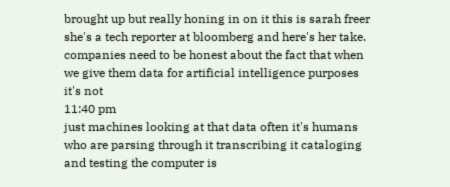brought up but really honing in on it this is sarah freer she's a tech reporter at bloomberg and here's her take. companies need to be honest about the fact that when we give them data for artificial intelligence purposes it's not
11:40 pm
just machines looking at that data often it's humans who are parsing through it transcribing it cataloging and testing the computer is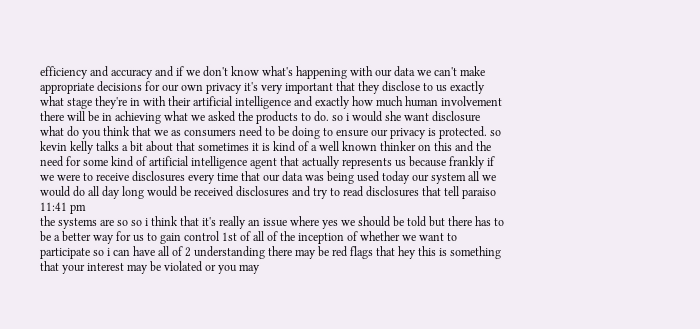efficiency and accuracy and if we don't know what's happening with our data we can't make appropriate decisions for our own privacy it's very important that they disclose to us exactly what stage they're in with their artificial intelligence and exactly how much human involvement there will be in achieving what we asked the products to do. so i would she want disclosure what do you think that we as consumers need to be doing to ensure our privacy is protected. so kevin kelly talks a bit about that sometimes it is kind of a well known thinker on this and the need for some kind of artificial intelligence agent that actually represents us because frankly if we were to receive disclosures every time that our data was being used today our system all we would do all day long would be received disclosures and try to read disclosures that tell paraiso
11:41 pm
the systems are so so i think that it's really an issue where yes we should be told but there has to be a better way for us to gain control 1st of all of the inception of whether we want to participate so i can have all of 2 understanding there may be red flags that hey this is something that your interest may be violated or you may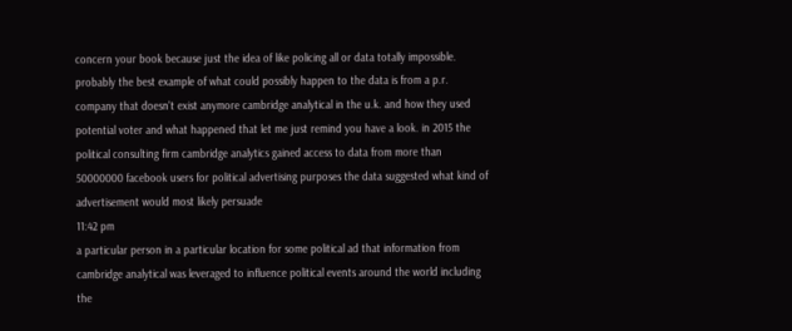concern your book because just the idea of like policing all or data totally impossible. probably the best example of what could possibly happen to the data is from a p.r. company that doesn't exist anymore cambridge analytical in the u.k. and how they used potential voter and what happened that let me just remind you have a look. in 2015 the political consulting firm cambridge analytics gained access to data from more than 50000000 facebook users for political advertising purposes the data suggested what kind of advertisement would most likely persuade
11:42 pm
a particular person in a particular location for some political ad that information from cambridge analytical was leveraged to influence political events around the world including the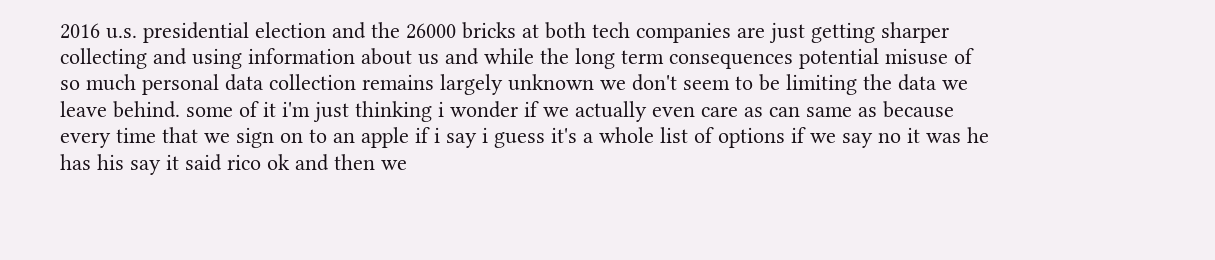2016 u.s. presidential election and the 26000 bricks at both tech companies are just getting sharper collecting and using information about us and while the long term consequences potential misuse of so much personal data collection remains largely unknown we don't seem to be limiting the data we leave behind. some of it i'm just thinking i wonder if we actually even care as can same as because every time that we sign on to an apple if i say i guess it's a whole list of options if we say no it was he has his say it said rico ok and then we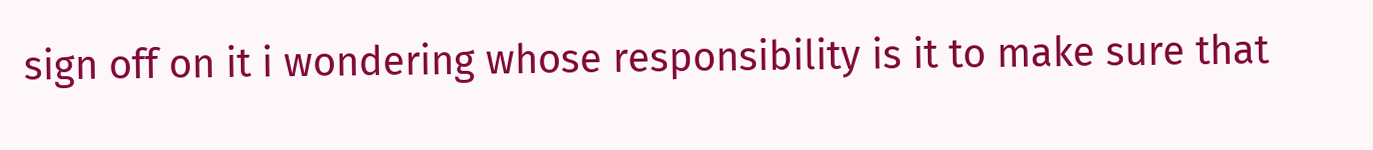sign off on it i wondering whose responsibility is it to make sure that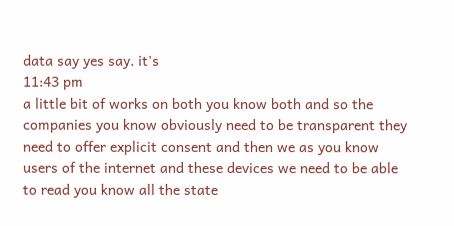data say yes say. it's
11:43 pm
a little bit of works on both you know both and so the companies you know obviously need to be transparent they need to offer explicit consent and then we as you know users of the internet and these devices we need to be able to read you know all the state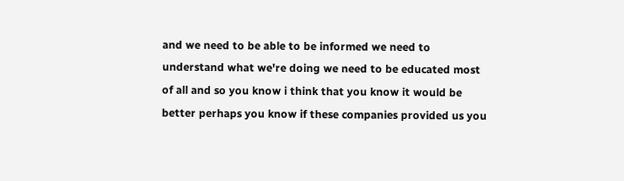and we need to be able to be informed we need to understand what we're doing we need to be educated most of all and so you know i think that you know it would be better perhaps you know if these companies provided us you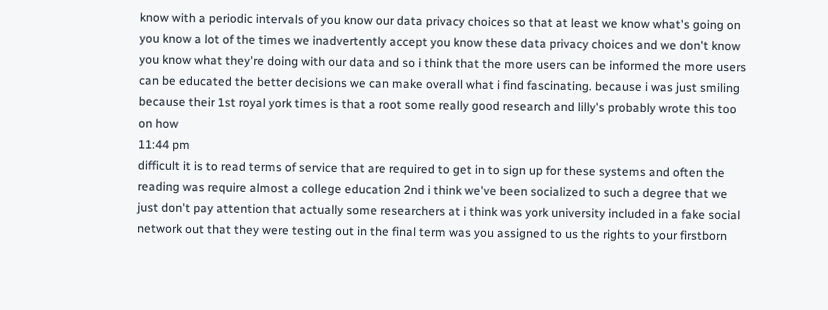know with a periodic intervals of you know our data privacy choices so that at least we know what's going on you know a lot of the times we inadvertently accept you know these data privacy choices and we don't know you know what they're doing with our data and so i think that the more users can be informed the more users can be educated the better decisions we can make overall what i find fascinating. because i was just smiling because their 1st royal york times is that a root some really good research and lilly's probably wrote this too on how
11:44 pm
difficult it is to read terms of service that are required to get in to sign up for these systems and often the reading was require almost a college education 2nd i think we've been socialized to such a degree that we just don't pay attention that actually some researchers at i think was york university included in a fake social network out that they were testing out in the final term was you assigned to us the rights to your firstborn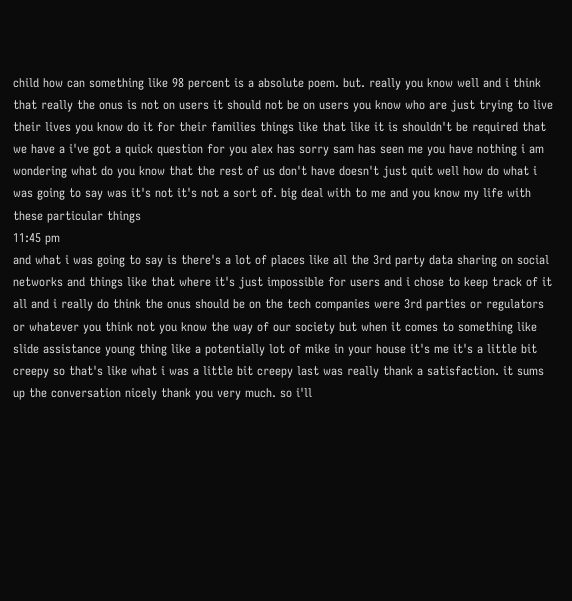child how can something like 98 percent is a absolute poem. but. really you know well and i think that really the onus is not on users it should not be on users you know who are just trying to live their lives you know do it for their families things like that like it is shouldn't be required that we have a i've got a quick question for you alex has sorry sam has seen me you have nothing i am wondering what do you know that the rest of us don't have doesn't just quit well how do what i was going to say was it's not it's not a sort of. big deal with to me and you know my life with these particular things
11:45 pm
and what i was going to say is there's a lot of places like all the 3rd party data sharing on social networks and things like that where it's just impossible for users and i chose to keep track of it all and i really do think the onus should be on the tech companies were 3rd parties or regulators or whatever you think not you know the way of our society but when it comes to something like slide assistance young thing like a potentially lot of mike in your house it's me it's a little bit creepy so that's like what i was a little bit creepy last was really thank a satisfaction. it sums up the conversation nicely thank you very much. so i'll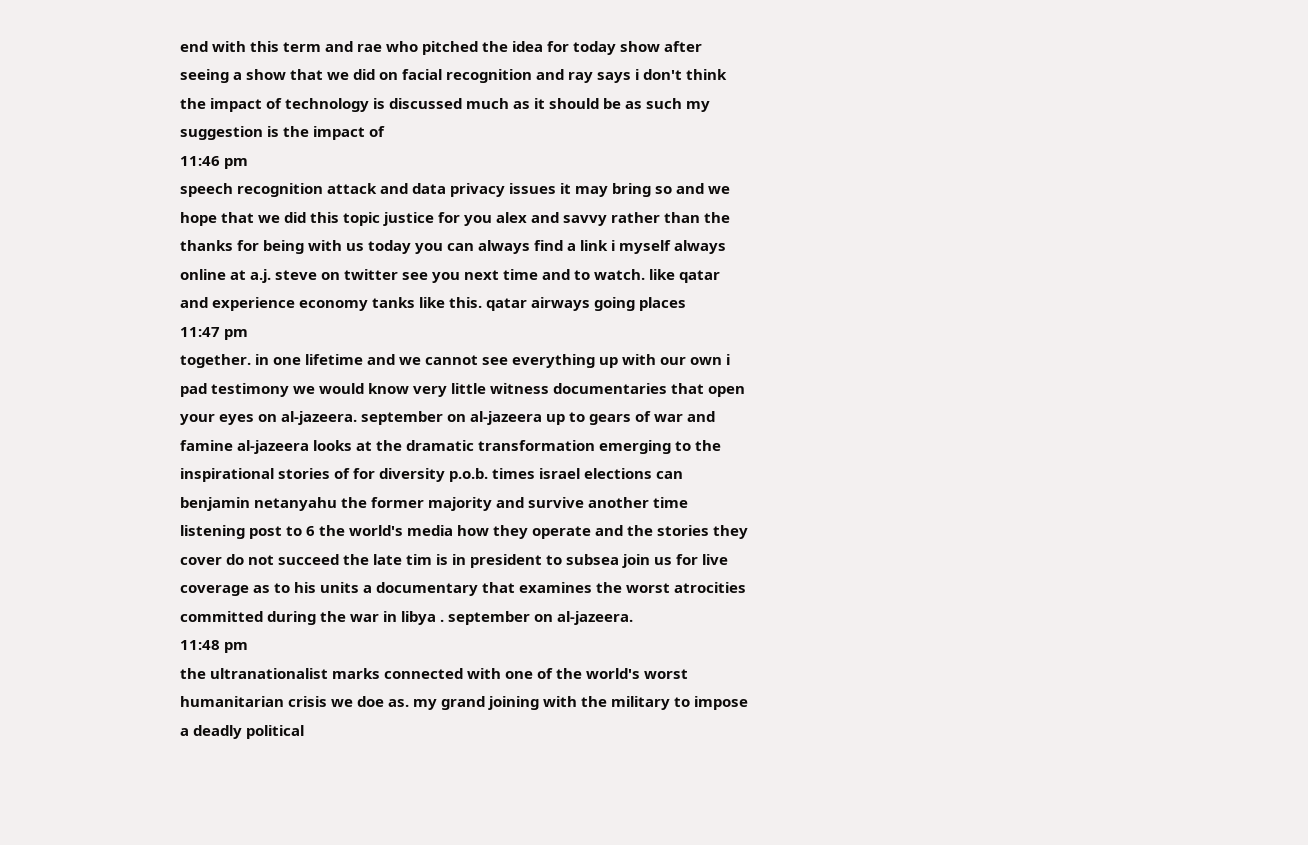end with this term and rae who pitched the idea for today show after seeing a show that we did on facial recognition and ray says i don't think the impact of technology is discussed much as it should be as such my suggestion is the impact of
11:46 pm
speech recognition attack and data privacy issues it may bring so and we hope that we did this topic justice for you alex and savvy rather than the thanks for being with us today you can always find a link i myself always online at a.j. steve on twitter see you next time and to watch. like qatar and experience economy tanks like this. qatar airways going places
11:47 pm
together. in one lifetime and we cannot see everything up with our own i pad testimony we would know very little witness documentaries that open your eyes on al-jazeera. september on al-jazeera up to gears of war and famine al-jazeera looks at the dramatic transformation emerging to the inspirational stories of for diversity p.o.b. times israel elections can benjamin netanyahu the former majority and survive another time listening post to 6 the world's media how they operate and the stories they cover do not succeed the late tim is in president to subsea join us for live coverage as to his units a documentary that examines the worst atrocities committed during the war in libya . september on al-jazeera.
11:48 pm
the ultranationalist marks connected with one of the world's worst humanitarian crisis we doe as. my grand joining with the military to impose a deadly political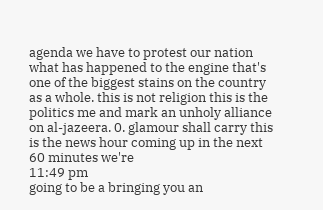agenda we have to protest our nation what has happened to the engine that's one of the biggest stains on the country as a whole. this is not religion this is the politics me and mark an unholy alliance on al-jazeera. 0. glamour shall carry this is the news hour coming up in the next 60 minutes we're
11:49 pm
going to be a bringing you an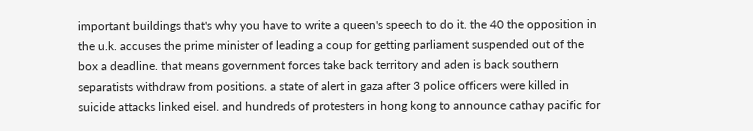important buildings that's why you have to write a queen's speech to do it. the 40 the opposition in the u.k. accuses the prime minister of leading a coup for getting parliament suspended out of the box a deadline. that means government forces take back territory and aden is back southern separatists withdraw from positions. a state of alert in gaza after 3 police officers were killed in suicide attacks linked eisel. and hundreds of protesters in hong kong to announce cathay pacific for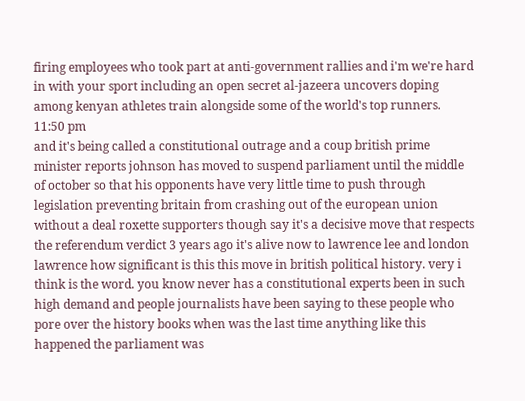firing employees who took part at anti-government rallies and i'm we're hard in with your sport including an open secret al-jazeera uncovers doping among kenyan athletes train alongside some of the world's top runners.
11:50 pm
and it's being called a constitutional outrage and a coup british prime minister reports johnson has moved to suspend parliament until the middle of october so that his opponents have very little time to push through legislation preventing britain from crashing out of the european union without a deal roxette supporters though say it's a decisive move that respects the referendum verdict 3 years ago it's alive now to lawrence lee and london lawrence how significant is this this move in british political history. very i think is the word. you know never has a constitutional experts been in such high demand and people journalists have been saying to these people who pore over the history books when was the last time anything like this happened the parliament was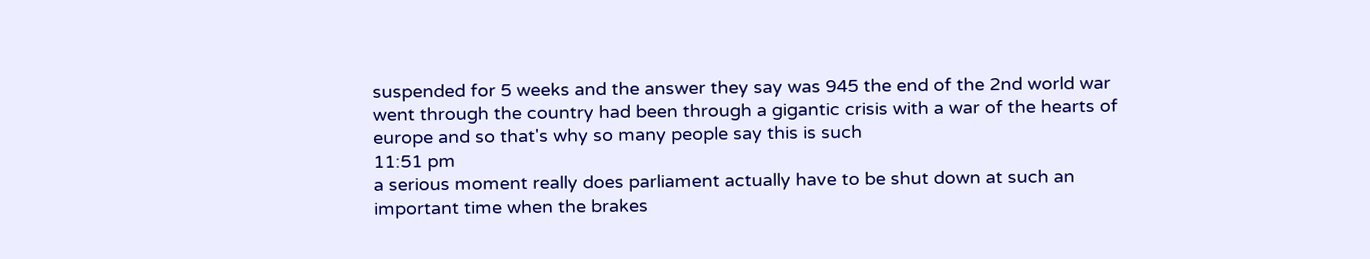suspended for 5 weeks and the answer they say was 945 the end of the 2nd world war went through the country had been through a gigantic crisis with a war of the hearts of europe and so that's why so many people say this is such
11:51 pm
a serious moment really does parliament actually have to be shut down at such an important time when the brakes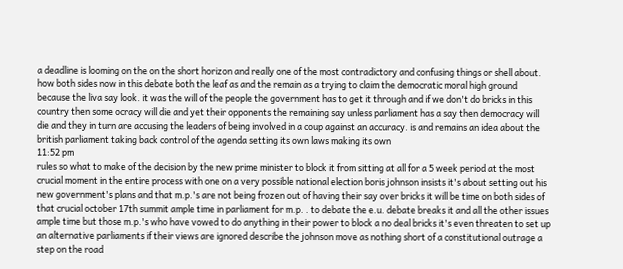a deadline is looming on the on the short horizon and really one of the most contradictory and confusing things or shell about. how both sides now in this debate both the leaf as and the remain as a trying to claim the democratic moral high ground because the liva say look. it was the will of the people the government has to get it through and if we don't do bricks in this country then some ocracy will die and yet their opponents the remaining say unless parliament has a say then democracy will die and they in turn are accusing the leaders of being involved in a coup against an accuracy. is and remains an idea about the british parliament taking back control of the agenda setting its own laws making its own
11:52 pm
rules so what to make of the decision by the new prime minister to block it from sitting at all for a 5 week period at the most crucial moment in the entire process with one on a very possible national election boris johnson insists it's about setting out his new government's plans and that m.p.'s are not being frozen out of having their say over bricks it will be time on both sides of that crucial october 17th summit ample time in parliament for m.p. . to debate the e.u. debate breaks it and all the other issues ample time but those m.p.'s who have vowed to do anything in their power to block a no deal bricks it's even threaten to set up an alternative parliaments if their views are ignored describe the johnson move as nothing short of a constitutional outrage a step on the road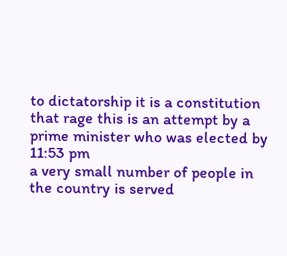to dictatorship it is a constitution that rage this is an attempt by a prime minister who was elected by
11:53 pm
a very small number of people in the country is served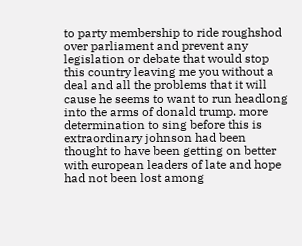to party membership to ride roughshod over parliament and prevent any legislation or debate that would stop this country leaving me you without a deal and all the problems that it will cause he seems to want to run headlong into the arms of donald trump. more determination to sing before this is extraordinary johnson had been thought to have been getting on better with european leaders of late and hope had not been lost among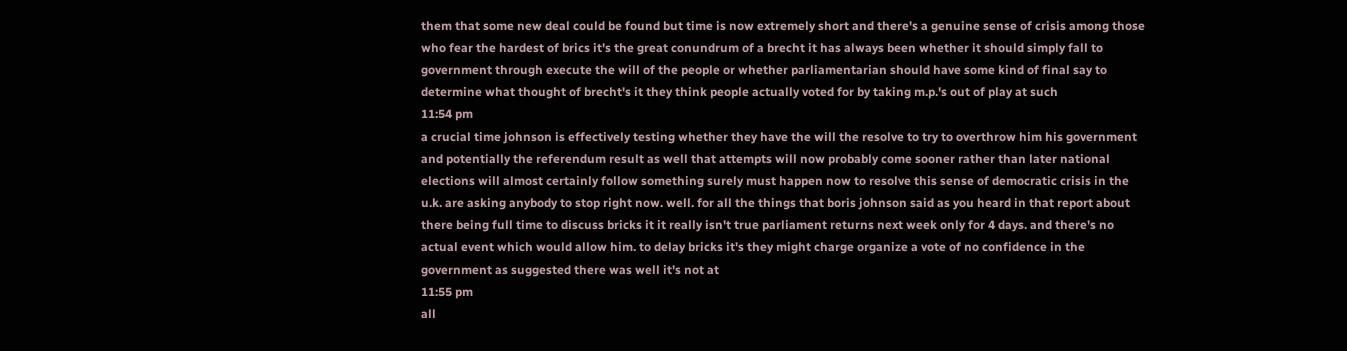them that some new deal could be found but time is now extremely short and there's a genuine sense of crisis among those who fear the hardest of brics it's the great conundrum of a brecht it has always been whether it should simply fall to government through execute the will of the people or whether parliamentarian should have some kind of final say to determine what thought of brecht's it they think people actually voted for by taking m.p.'s out of play at such
11:54 pm
a crucial time johnson is effectively testing whether they have the will the resolve to try to overthrow him his government and potentially the referendum result as well that attempts will now probably come sooner rather than later national elections will almost certainly follow something surely must happen now to resolve this sense of democratic crisis in the u.k. are asking anybody to stop right now. well. for all the things that boris johnson said as you heard in that report about there being full time to discuss bricks it it really isn't true parliament returns next week only for 4 days. and there's no actual event which would allow him. to delay bricks it's they might charge organize a vote of no confidence in the government as suggested there was well it's not at
11:55 pm
all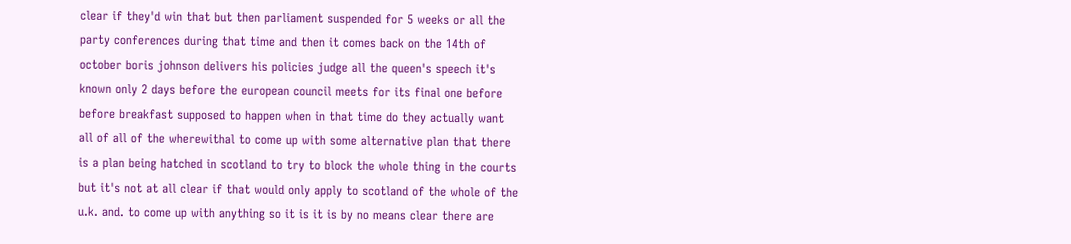clear if they'd win that but then parliament suspended for 5 weeks or all the party conferences during that time and then it comes back on the 14th of october boris johnson delivers his policies judge all the queen's speech it's known only 2 days before the european council meets for its final one before before breakfast supposed to happen when in that time do they actually want all of all of the wherewithal to come up with some alternative plan that there is a plan being hatched in scotland to try to block the whole thing in the courts but it's not at all clear if that would only apply to scotland of the whole of the u.k. and. to come up with anything so it is it is by no means clear there are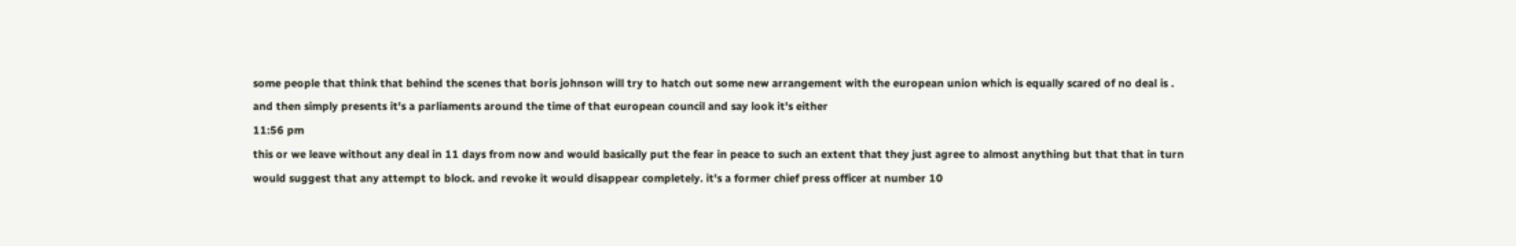some people that think that behind the scenes that boris johnson will try to hatch out some new arrangement with the european union which is equally scared of no deal is . and then simply presents it's a parliaments around the time of that european council and say look it's either
11:56 pm
this or we leave without any deal in 11 days from now and would basically put the fear in peace to such an extent that they just agree to almost anything but that that in turn would suggest that any attempt to block. and revoke it would disappear completely. it's a former chief press officer at number 10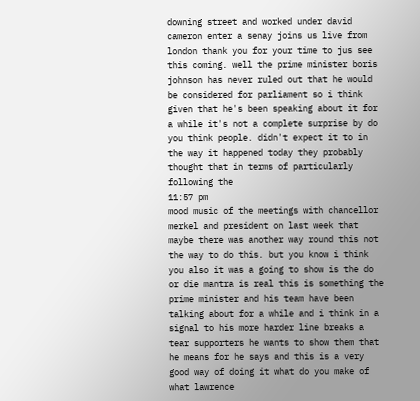downing street and worked under david cameron enter a senay joins us live from london thank you for your time to jus see this coming. well the prime minister boris johnson has never ruled out that he would be considered for parliament so i think given that he's been speaking about it for a while it's not a complete surprise by do you think people. didn't expect it to in the way it happened today they probably thought that in terms of particularly following the
11:57 pm
mood music of the meetings with chancellor merkel and president on last week that maybe there was another way round this not the way to do this. but you know i think you also it was a going to show is the do or die mantra is real this is something the prime minister and his team have been talking about for a while and i think in a signal to his more harder line breaks a tear supporters he wants to show them that he means for he says and this is a very good way of doing it what do you make of what lawrence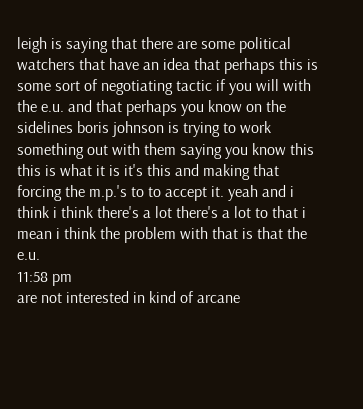leigh is saying that there are some political watchers that have an idea that perhaps this is some sort of negotiating tactic if you will with the e.u. and that perhaps you know on the sidelines boris johnson is trying to work something out with them saying you know this this is what it is it's this and making that forcing the m.p.'s to to accept it. yeah and i think i think there's a lot there's a lot to that i mean i think the problem with that is that the e.u.
11:58 pm
are not interested in kind of arcane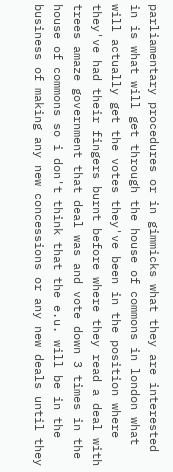parliamentary procedures or in gimmicks what they are interested in is what will get through the house of commons in london what will actually get the votes they've been in the position where they've had their fingers burnt before where they read a deal with trees amaze government that deal was and vote down 3 times in the house of commons so i don't think that the e.u. will be in the business of making any new concessions or any new deals until they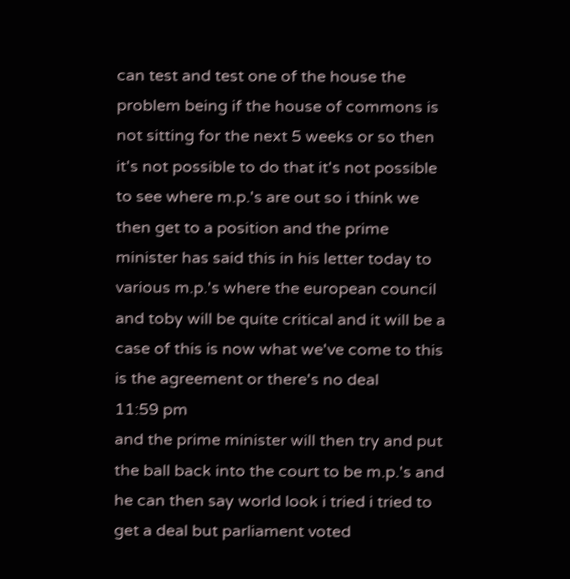can test and test one of the house the problem being if the house of commons is not sitting for the next 5 weeks or so then it's not possible to do that it's not possible to see where m.p.'s are out so i think we then get to a position and the prime minister has said this in his letter today to various m.p.'s where the european council and toby will be quite critical and it will be a case of this is now what we've come to this is the agreement or there's no deal
11:59 pm
and the prime minister will then try and put the ball back into the court to be m.p.'s and he can then say world look i tried i tried to get a deal but parliament voted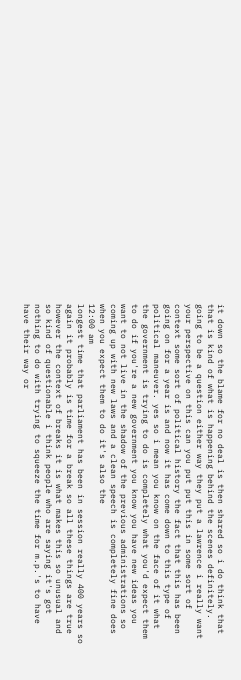it down so the blame for no deal is then shared so i do think that that is kind of what is happening behind the scenes definitely. going to be a question either way they put a lawrence i really want your perspective on this can you put put this in some sort of context some sort of political history the fact that this has been going on for a year is and now it has come down to this type of political maneuver. yes so i mean you know on the face of it what the government is trying to do is completely what you'd expect them to do if you're a new government you know you have new ideas you want to not live in the shadow of the previous administrations so coming up with new laws and a clean speech is completely fine does when you expect them to do it's also the
12:00 am
longest time that parliament has been in session really 400 years so again it probably is time for a break so all these things are true however the context of breaks it is what makes this so unusual and so kind of questionable i think people who are saying it's got nothing to do with trying to squeeze the time for m.p.'s to have have their way or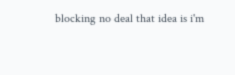blocking no deal that idea is i'm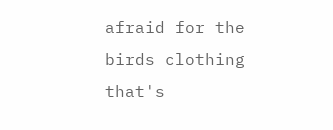afraid for the birds clothing that's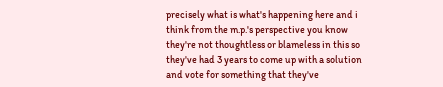precisely what is what's happening here and i think from the m.p.'s perspective you know they're not thoughtless or blameless in this so they've had 3 years to come up with a solution and vote for something that they've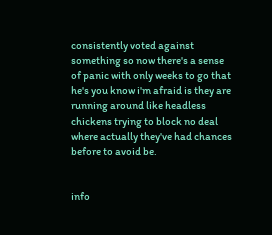consistently voted against something so now there's a sense of panic with only weeks to go that he's you know i'm afraid is they are running around like headless chickens trying to block no deal where actually they've had chances before to avoid be.


info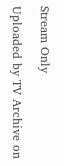Stream Only

Uploaded by TV Archive on